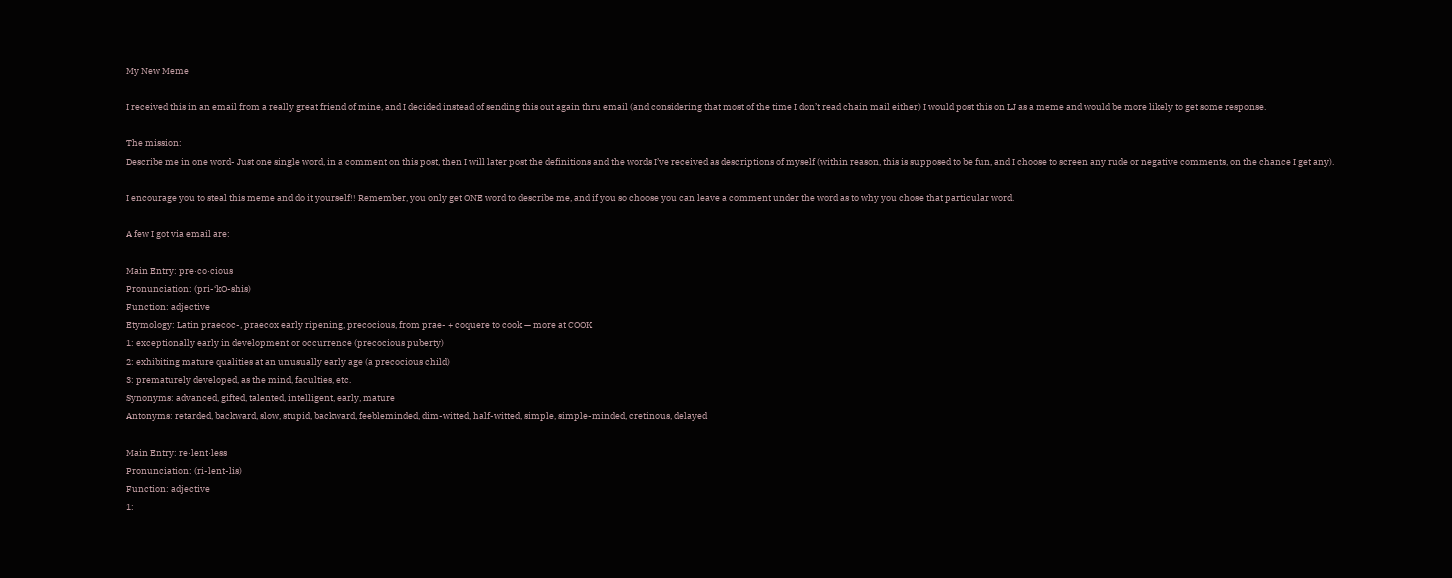My New Meme

I received this in an email from a really great friend of mine, and I decided instead of sending this out again thru email (and considering that most of the time I don’t read chain mail either) I would post this on LJ as a meme and would be more likely to get some response.

The mission:
Describe me in one word- Just one single word, in a comment on this post, then I will later post the definitions and the words I’ve received as descriptions of myself (within reason, this is supposed to be fun, and I choose to screen any rude or negative comments, on the chance I get any).

I encourage you to steal this meme and do it yourself!! Remember, you only get ONE word to describe me, and if you so choose you can leave a comment under the word as to why you chose that particular word.

A few I got via email are:

Main Entry: pre·co·cious
Pronunciation: (pri-‘kO-shis)
Function: adjective
Etymology: Latin praecoc-, praecox early ripening, precocious, from prae- + coquere to cook — more at COOK
1: exceptionally early in development or occurrence (precocious puberty)
2: exhibiting mature qualities at an unusually early age (a precocious child)
3: prematurely developed, as the mind, faculties, etc.
Synonyms: advanced, gifted, talented, intelligent, early, mature
Antonyms: retarded, backward, slow, stupid, backward, feebleminded, dim-witted, half-witted, simple, simple-minded, cretinous, delayed

Main Entry: re·lent·less
Pronunciation: (ri-lent-lis)
Function: adjective
1: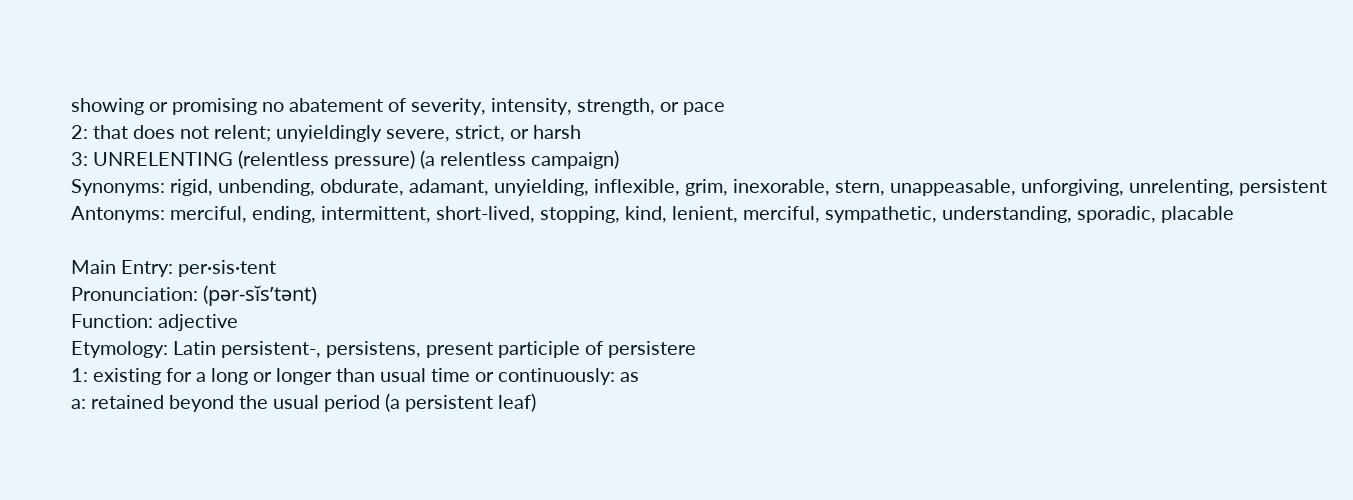showing or promising no abatement of severity, intensity, strength, or pace
2: that does not relent; unyieldingly severe, strict, or harsh
3: UNRELENTING (relentless pressure) (a relentless campaign)
Synonyms: rigid, unbending, obdurate, adamant, unyielding, inflexible, grim, inexorable, stern, unappeasable, unforgiving, unrelenting, persistent
Antonyms: merciful, ending, intermittent, short-lived, stopping, kind, lenient, merciful, sympathetic, understanding, sporadic, placable

Main Entry: per·sis·tent
Pronunciation: (pər-sĭs’tənt)
Function: adjective
Etymology: Latin persistent-, persistens, present participle of persistere
1: existing for a long or longer than usual time or continuously: as
a: retained beyond the usual period (a persistent leaf)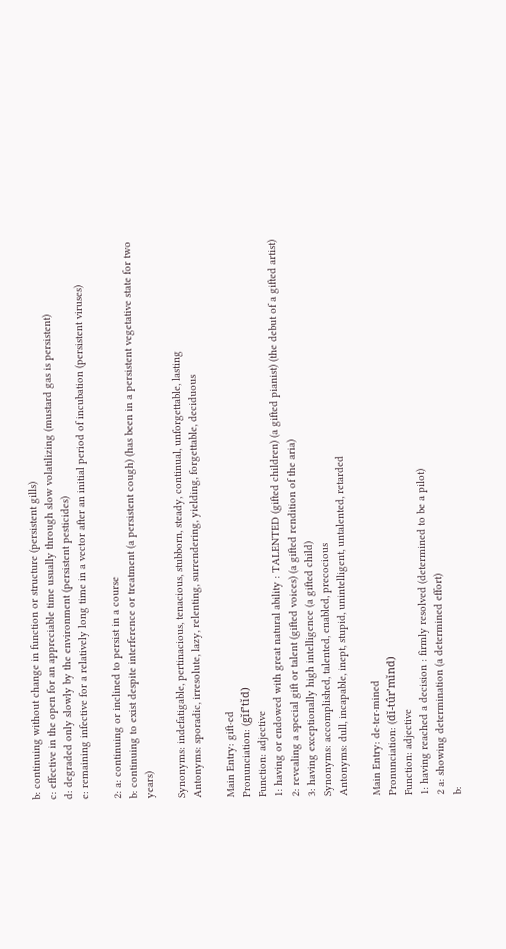b: continuing without change in function or structure (persistent gills)
c: effective in the open for an appreciable time usually through slow volatilizing (mustard gas is persistent)
d: degraded only slowly by the environment (persistent pesticides)
e: remaining infective for a relatively long time in a vector after an initial period of incubation (persistent viruses)

2: a: continuing or inclined to persist in a course
b: continuing to exist despite interference or treatment (a persistent cough) (has been in a persistent vegetative state for two years)

Synonyms: indefatigable, pertinacious, tenacious, stubborn, steady, continual, unforgettable, lasting
Antonyms: sporadic, irresolute, lazy, relenting, surrendering, yielding, forgettable, deciduous

Main Entry: gift·ed
Pronunciation: (gĭf’tĭd)
Function: adjective
1: having or endowed with great natural ability : TALENTED (gifted children) (a gifted pianist) (the debut of a gifted artist)
2: revealing a special gift or talent (gifted voices) (a gifted rendition of the aria)
3: having exceptionally high intelligence (a gifted child)
Synonyms: accomplished, talented, enabled, precocious
Antonyms: dull, incapable, inept, stupid, unintelligent, untalented, retarded

Main Entry: de·ter·mined
Pronunciation: (dĭ-tûr’mĭnd)
Function: adjective
1: having reached a decision : firmly resolved (determined to be a pilot)
2 a: showing determination (a determined effort)
b: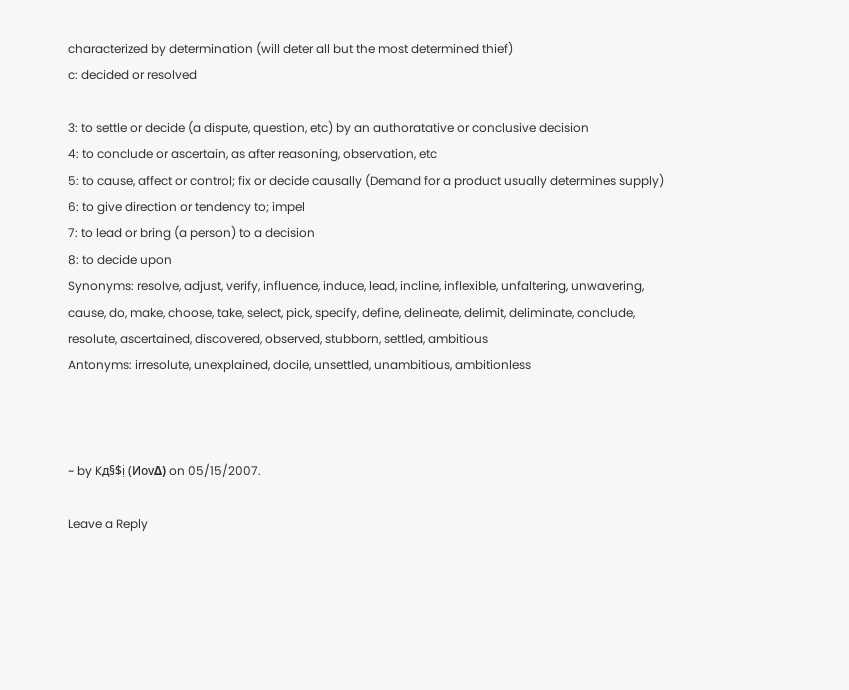characterized by determination (will deter all but the most determined thief)
c: decided or resolved

3: to settle or decide (a dispute, question, etc) by an authoratative or conclusive decision
4: to conclude or ascertain, as after reasoning, observation, etc
5: to cause, affect or control; fix or decide causally (Demand for a product usually determines supply)
6: to give direction or tendency to; impel
7: to lead or bring (a person) to a decision
8: to decide upon
Synonyms: resolve, adjust, verify, influence, induce, lead, incline, inflexible, unfaltering, unwavering, cause, do, make, choose, take, select, pick, specify, define, delineate, delimit, deliminate, conclude, resolute, ascertained, discovered, observed, stubborn, settled, ambitious
Antonyms: irresolute, unexplained, docile, unsettled, unambitious, ambitionless



~ by Kд§$ị (ИovΔ) on 05/15/2007.

Leave a Reply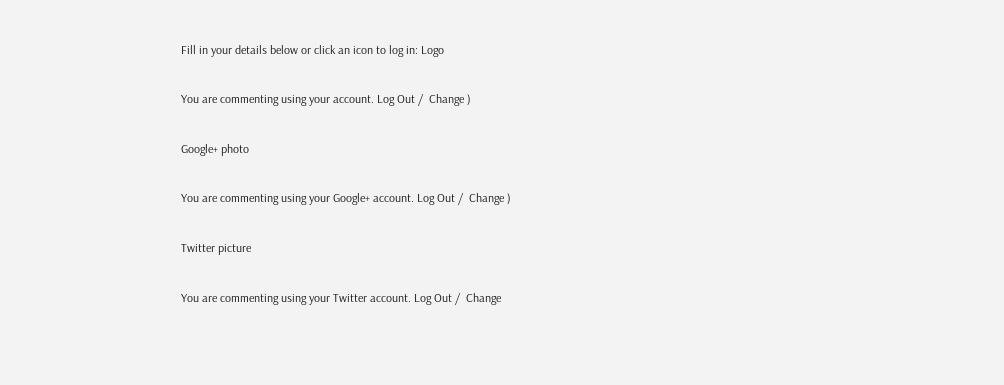Fill in your details below or click an icon to log in: Logo

You are commenting using your account. Log Out /  Change )

Google+ photo

You are commenting using your Google+ account. Log Out /  Change )

Twitter picture

You are commenting using your Twitter account. Log Out /  Change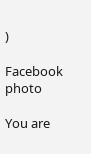)

Facebook photo

You are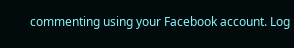commenting using your Facebook account. Log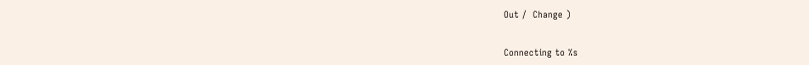Out /  Change )


Connecting to %s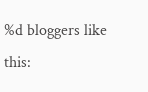%d bloggers like this: